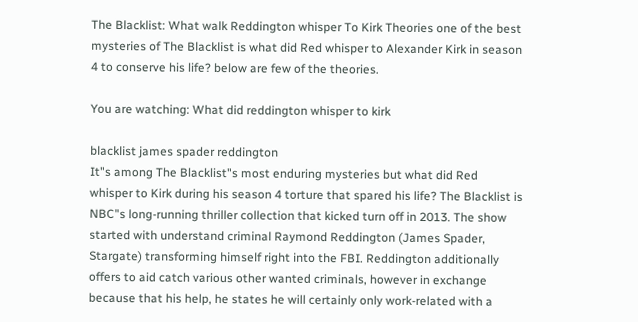The Blacklist: What walk Reddington whisper To Kirk Theories one of the best mysteries of The Blacklist is what did Red whisper to Alexander Kirk in season 4 to conserve his life? below are few of the theories.

You are watching: What did reddington whisper to kirk

blacklist james spader reddington
It"s among The Blacklist"s most enduring mysteries but what did Red whisper to Kirk during his season 4 torture that spared his life? The Blacklist is NBC"s long-running thriller collection that kicked turn off in 2013. The show started with understand criminal Raymond Reddington (James Spader, Stargate) transforming himself right into the FBI. Reddington additionally offers to aid catch various other wanted criminals, however in exchange because that his help, he states he will certainly only work-related with a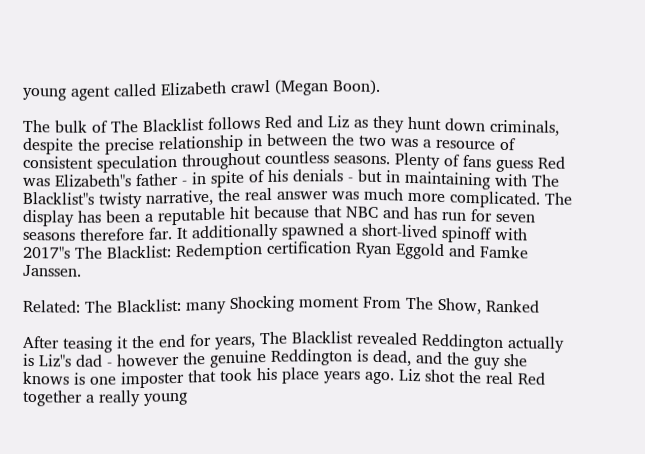young agent called Elizabeth crawl (Megan Boon).

The bulk of The Blacklist follows Red and Liz as they hunt down criminals, despite the precise relationship in between the two was a resource of consistent speculation throughout countless seasons. Plenty of fans guess Red was Elizabeth"s father - in spite of his denials - but in maintaining with The Blacklist"s twisty narrative, the real answer was much more complicated. The display has been a reputable hit because that NBC and has run for seven seasons therefore far. It additionally spawned a short-lived spinoff with 2017"s The Blacklist: Redemption certification Ryan Eggold and Famke Janssen.

Related: The Blacklist: many Shocking moment From The Show, Ranked

After teasing it the end for years, The Blacklist revealed Reddington actually is Liz"s dad - however the genuine Reddington is dead, and the guy she knows is one imposter that took his place years ago. Liz shot the real Red together a really young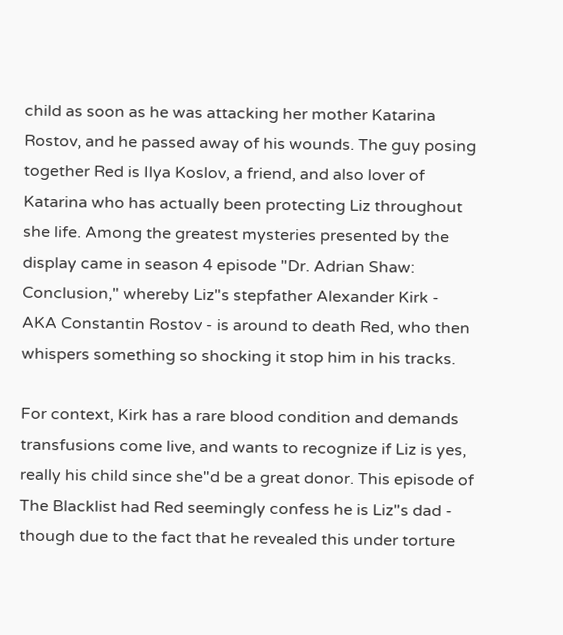child as soon as he was attacking her mother Katarina Rostov, and he passed away of his wounds. The guy posing together Red is Ilya Koslov, a friend, and also lover of Katarina who has actually been protecting Liz throughout she life. Among the greatest mysteries presented by the display came in season 4 episode "Dr. Adrian Shaw: Conclusion," whereby Liz"s stepfather Alexander Kirk - AKA Constantin Rostov - is around to death Red, who then whispers something so shocking it stop him in his tracks.

For context, Kirk has a rare blood condition and demands transfusions come live, and wants to recognize if Liz is yes, really his child since she"d be a great donor. This episode of The Blacklist had Red seemingly confess he is Liz"s dad - though due to the fact that he revealed this under torture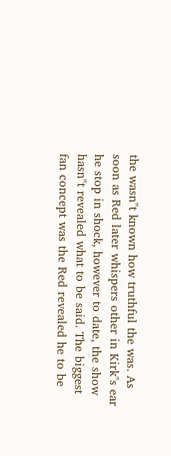the wasn"t known how truthful the was. As soon as Red later whispers other in Kirk"s ear he stop in shock, however to date, the show hasn"t revealed what to be said. The biggest fan concept was the Red revealed he to be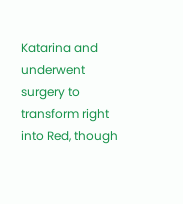Katarina and underwent surgery to transform right into Red, though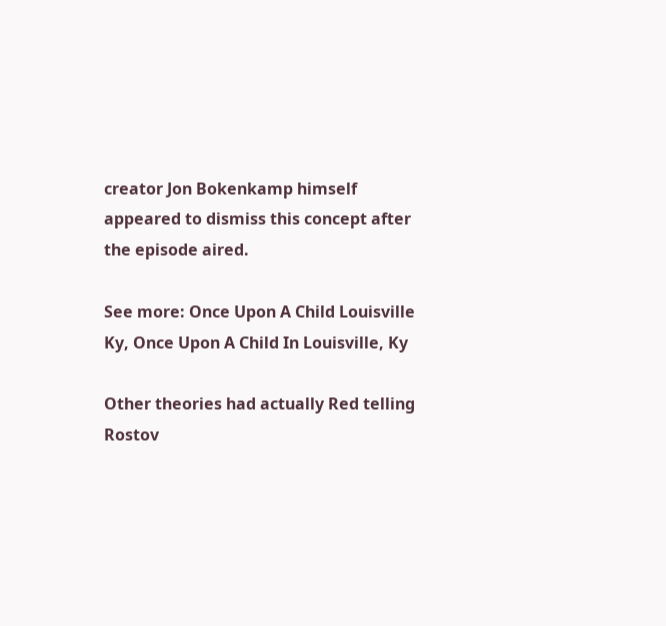creator Jon Bokenkamp himself appeared to dismiss this concept after the episode aired.

See more: Once Upon A Child Louisville Ky, Once Upon A Child In Louisville, Ky

Other theories had actually Red telling Rostov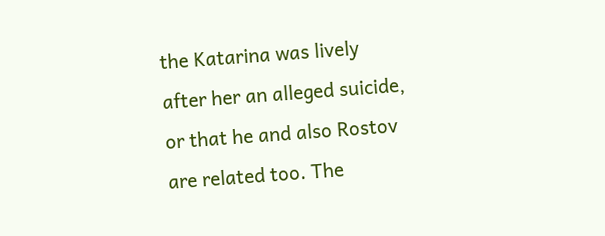the Katarina was lively after her an alleged suicide, or that he and also Rostov are related too. The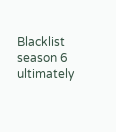Blacklist season 6 ultimately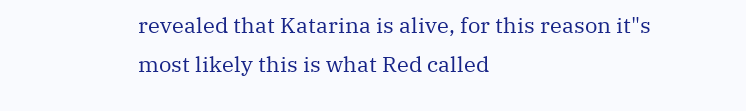revealed that Katarina is alive, for this reason it"s most likely this is what Red called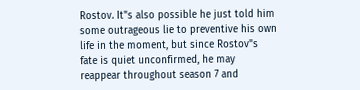Rostov. It"s also possible he just told him some outrageous lie to preventive his own life in the moment, but since Rostov"s fate is quiet unconfirmed, he may reappear throughout season 7 and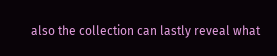also the collection can lastly reveal what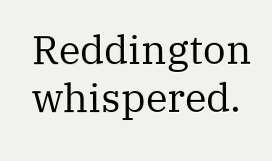Reddington whispered.